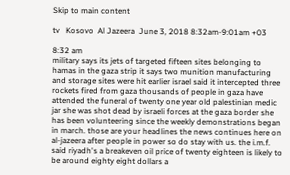Skip to main content

tv   Kosovo  Al Jazeera  June 3, 2018 8:32am-9:01am +03

8:32 am
military says its jets of targeted fifteen sites belonging to hamas in the gaza strip it says two munition manufacturing and storage sites were hit earlier israel said it intercepted three rockets fired from gaza thousands of people in gaza have attended the funeral of twenty one year old palestinian medic jar she was shot dead by israeli forces at the gaza border she has been volunteering since the weekly demonstrations began in march. those are your headlines the news continues here on al-jazeera after people in power so do stay with us. the i.m.f. said riyadh's a breakeven oil price of twenty eighteen is likely to be around eighty eight dollars a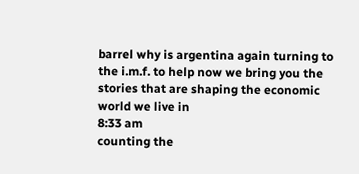barrel why is argentina again turning to the i.m.f. to help now we bring you the stories that are shaping the economic world we live in
8:33 am
counting the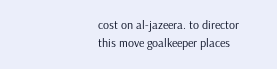cost on al-jazeera. to director this move goalkeeper places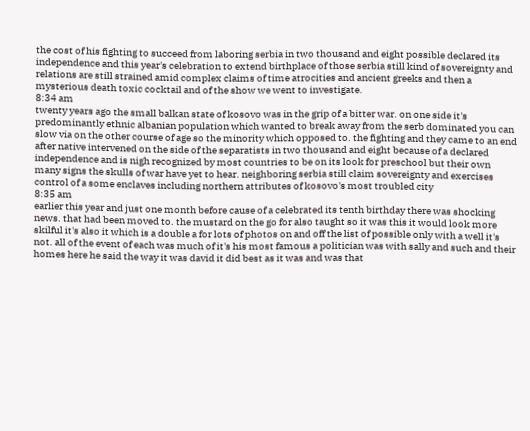the cost of his fighting to succeed from laboring serbia in two thousand and eight possible declared its independence and this year's celebration to extend birthplace of those serbia still kind of sovereignty and relations are still strained amid complex claims of time atrocities and ancient greeks and then a mysterious death toxic cocktail and of the show we went to investigate.
8:34 am
twenty years ago the small balkan state of kosovo was in the grip of a bitter war. on one side it's predominantly ethnic albanian population which wanted to break away from the serb dominated you can slow via on the other course of age so the minority which opposed to. the fighting and they came to an end after native intervened on the side of the separatists in two thousand and eight because of a declared independence and is nigh recognized by most countries to be on its look for preschool but their own many signs the skulls of war have yet to hear. neighboring serbia still claim sovereignty and exercises control of a some enclaves including northern attributes of kosovo's most troubled city
8:35 am
earlier this year and just one month before cause of a celebrated its tenth birthday there was shocking news. that had been moved to. the mustard on the go for also taught so it was this it would look more skilful it's also it which is a double a for lots of photos on and off the list of possible only with a well it's not. all of the event of each was much of it's his most famous a politician was with sally and such and their homes here he said the way it was david it did best as it was and was that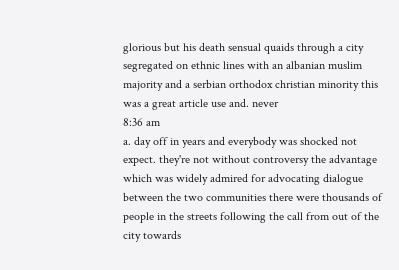glorious but his death sensual quaids through a city segregated on ethnic lines with an albanian muslim majority and a serbian orthodox christian minority this was a great article use and. never
8:36 am
a. day off in years and everybody was shocked not expect. they're not without controversy the advantage which was widely admired for advocating dialogue between the two communities there were thousands of people in the streets following the call from out of the city towards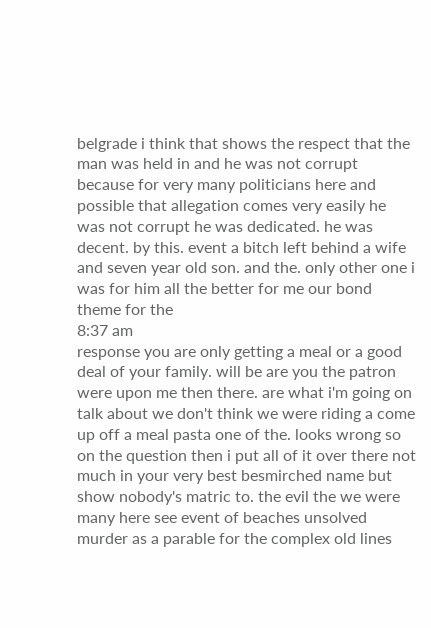belgrade i think that shows the respect that the man was held in and he was not corrupt because for very many politicians here and possible that allegation comes very easily he was not corrupt he was dedicated. he was decent. by this. event a bitch left behind a wife and seven year old son. and the. only other one i was for him all the better for me our bond theme for the
8:37 am
response you are only getting a meal or a good deal of your family. will be are you the patron were upon me then there. are what i'm going on talk about we don't think we were riding a come up off a meal pasta one of the. looks wrong so on the question then i put all of it over there not much in your very best besmirched name but show nobody's matric to. the evil the we were many here see event of beaches unsolved murder as a parable for the complex old lines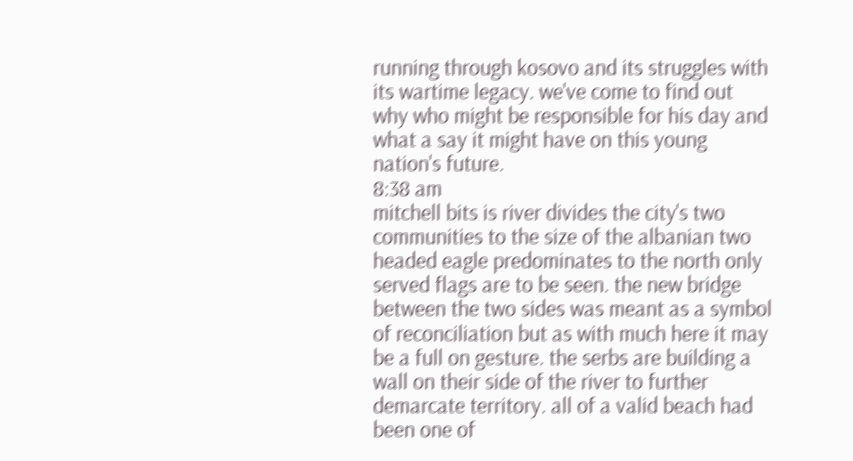running through kosovo and its struggles with its wartime legacy. we've come to find out why who might be responsible for his day and what a say it might have on this young nation's future.
8:38 am
mitchell bits is river divides the city's two communities to the size of the albanian two headed eagle predominates to the north only served flags are to be seen. the new bridge between the two sides was meant as a symbol of reconciliation but as with much here it may be a full on gesture. the serbs are building a wall on their side of the river to further demarcate territory. all of a valid beach had been one of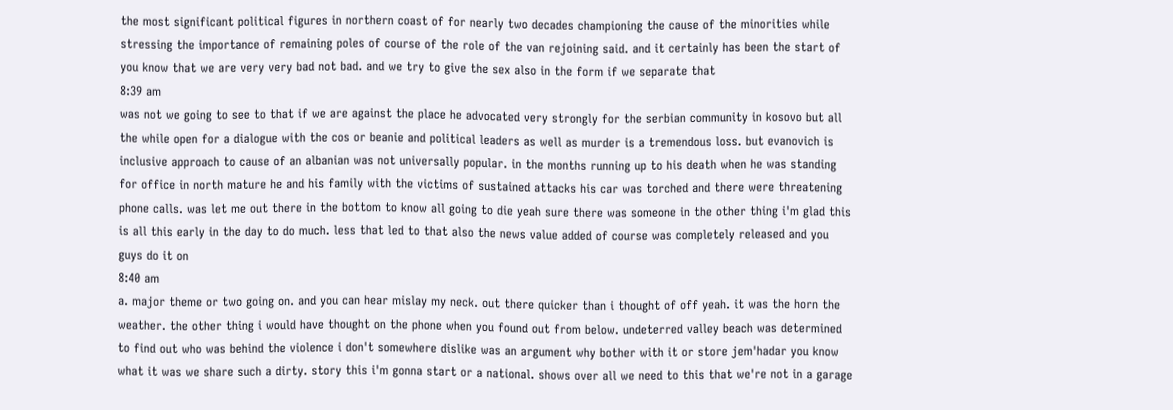the most significant political figures in northern coast of for nearly two decades championing the cause of the minorities while stressing the importance of remaining poles of course of the role of the van rejoining said. and it certainly has been the start of you know that we are very very bad not bad. and we try to give the sex also in the form if we separate that
8:39 am
was not we going to see to that if we are against the place he advocated very strongly for the serbian community in kosovo but all the while open for a dialogue with the cos or beanie and political leaders as well as murder is a tremendous loss. but evanovich is inclusive approach to cause of an albanian was not universally popular. in the months running up to his death when he was standing for office in north mature he and his family with the victims of sustained attacks his car was torched and there were threatening phone calls. was let me out there in the bottom to know all going to die yeah sure there was someone in the other thing i'm glad this is all this early in the day to do much. less that led to that also the news value added of course was completely released and you guys do it on
8:40 am
a. major theme or two going on. and you can hear mislay my neck. out there quicker than i thought of off yeah. it was the horn the weather. the other thing i would have thought on the phone when you found out from below. undeterred valley beach was determined to find out who was behind the violence i don't somewhere dislike was an argument why bother with it or store jem'hadar you know what it was we share such a dirty. story this i'm gonna start or a national. shows over all we need to this that we're not in a garage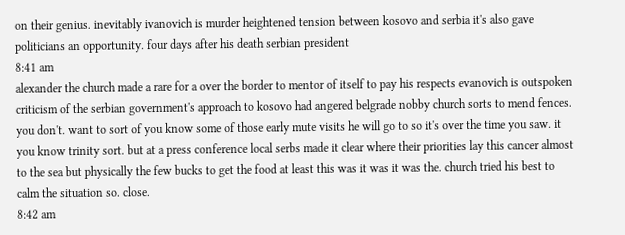on their genius. inevitably ivanovich is murder heightened tension between kosovo and serbia it's also gave politicians an opportunity. four days after his death serbian president
8:41 am
alexander the church made a rare for a over the border to mentor of itself to pay his respects evanovich is outspoken criticism of the serbian government's approach to kosovo had angered belgrade nobby church sorts to mend fences. you don't. want to sort of you know some of those early mute visits he will go to so it's over the time you saw. it you know trinity sort. but at a press conference local serbs made it clear where their priorities lay this cancer almost to the sea but physically the few bucks to get the food at least this was it was it was the. church tried his best to calm the situation so. close.
8:42 am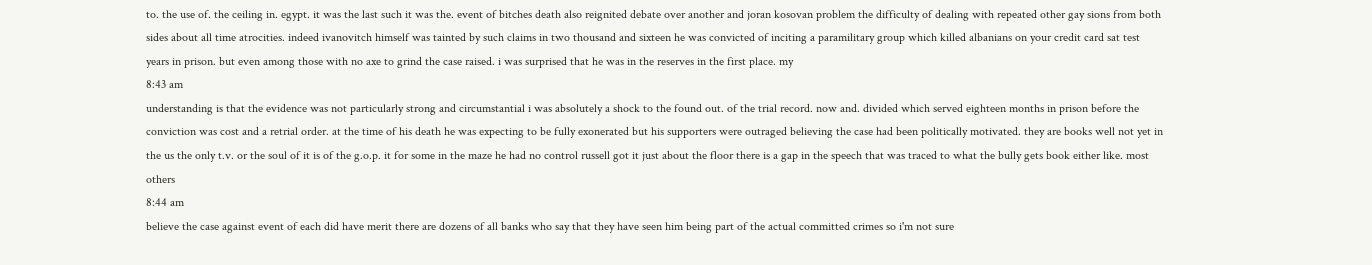to. the use of. the ceiling in. egypt. it was the last such it was the. event of bitches death also reignited debate over another and joran kosovan problem the difficulty of dealing with repeated other gay sions from both sides about all time atrocities. indeed ivanovitch himself was tainted by such claims in two thousand and sixteen he was convicted of inciting a paramilitary group which killed albanians on your credit card sat test years in prison. but even among those with no axe to grind the case raised. i was surprised that he was in the reserves in the first place. my
8:43 am
understanding is that the evidence was not particularly strong and circumstantial i was absolutely a shock to the found out. of the trial record. now and. divided which served eighteen months in prison before the conviction was cost and a retrial order. at the time of his death he was expecting to be fully exonerated but his supporters were outraged believing the case had been politically motivated. they are books well not yet in the us the only t.v. or the soul of it is of the g.o.p. it for some in the maze he had no control russell got it just about the floor there is a gap in the speech that was traced to what the bully gets book either like. most others
8:44 am
believe the case against event of each did have merit there are dozens of all banks who say that they have seen him being part of the actual committed crimes so i'm not sure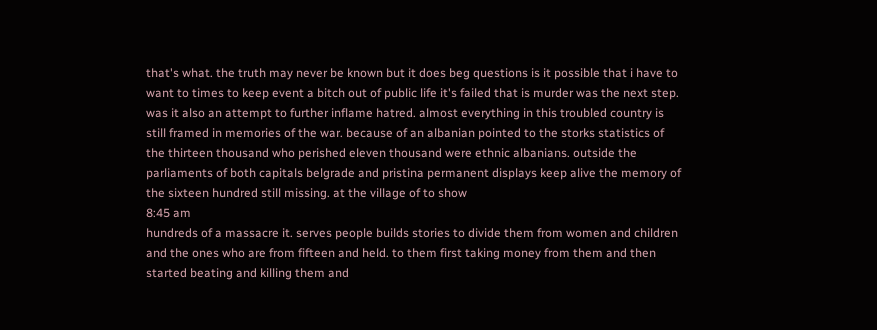that's what. the truth may never be known but it does beg questions is it possible that i have to want to times to keep event a bitch out of public life it's failed that is murder was the next step. was it also an attempt to further inflame hatred. almost everything in this troubled country is still framed in memories of the war. because of an albanian pointed to the storks statistics of the thirteen thousand who perished eleven thousand were ethnic albanians. outside the parliaments of both capitals belgrade and pristina permanent displays keep alive the memory of the sixteen hundred still missing. at the village of to show
8:45 am
hundreds of a massacre it. serves people builds stories to divide them from women and children and the ones who are from fifteen and held. to them first taking money from them and then started beating and killing them and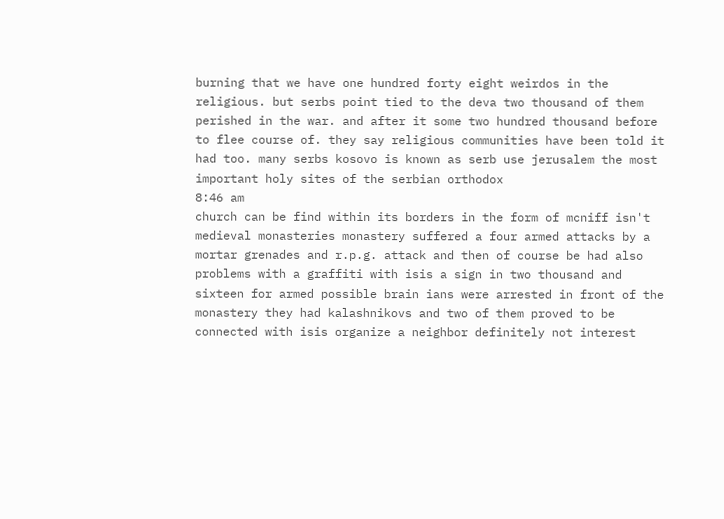burning that we have one hundred forty eight weirdos in the religious. but serbs point tied to the deva two thousand of them perished in the war. and after it some two hundred thousand before to flee course of. they say religious communities have been told it had too. many serbs kosovo is known as serb use jerusalem the most important holy sites of the serbian orthodox
8:46 am
church can be find within its borders in the form of mcniff isn't medieval monasteries monastery suffered a four armed attacks by a mortar grenades and r.p.g. attack and then of course be had also problems with a graffiti with isis a sign in two thousand and sixteen for armed possible brain ians were arrested in front of the monastery they had kalashnikovs and two of them proved to be connected with isis organize a neighbor definitely not interest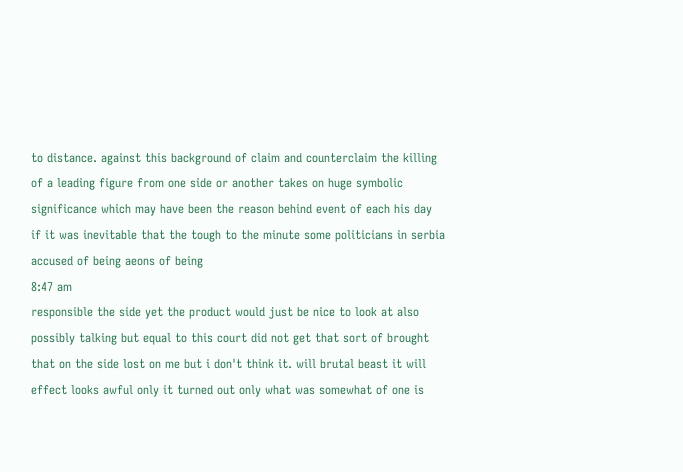to distance. against this background of claim and counterclaim the killing of a leading figure from one side or another takes on huge symbolic significance which may have been the reason behind event of each his day if it was inevitable that the tough to the minute some politicians in serbia accused of being aeons of being
8:47 am
responsible the side yet the product would just be nice to look at also possibly talking but equal to this court did not get that sort of brought that on the side lost on me but i don't think it. will brutal beast it will effect looks awful only it turned out only what was somewhat of one is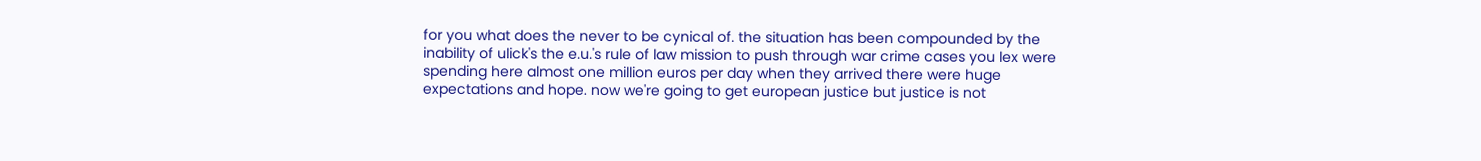for you what does the never to be cynical of. the situation has been compounded by the inability of ulick's the e.u.'s rule of law mission to push through war crime cases you lex were spending here almost one million euros per day when they arrived there were huge expectations and hope. now we're going to get european justice but justice is not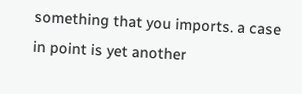something that you imports. a case in point is yet another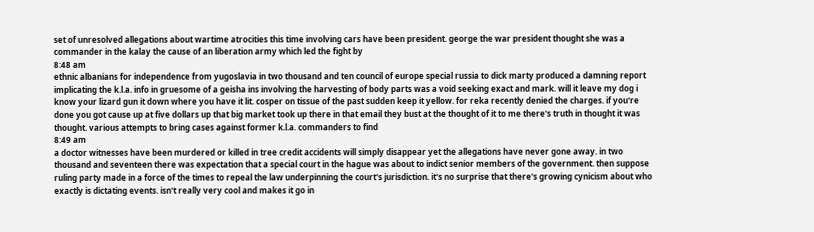set of unresolved allegations about wartime atrocities this time involving cars have been president. george the war president thought she was a commander in the kalay the cause of an liberation army which led the fight by
8:48 am
ethnic albanians for independence from yugoslavia in two thousand and ten council of europe special russia to dick marty produced a damning report implicating the k.l.a. info in gruesome of a geisha ins involving the harvesting of body parts was a void seeking exact and mark. will it leave my dog i know your lizard gun it down where you have it lit. cosper on tissue of the past sudden keep it yellow. for reka recently denied the charges. if you're done you got cause up at five dollars up that big market took up there in that email they bust at the thought of it to me there's truth in thought it was thought. various attempts to bring cases against former k.l.a. commanders to find
8:49 am
a doctor witnesses have been murdered or killed in tree credit accidents will simply disappear yet the allegations have never gone away. in two thousand and seventeen there was expectation that a special court in the hague was about to indict senior members of the government. then suppose ruling party made in a force of the times to repeal the law underpinning the court's jurisdiction. it's no surprise that there's growing cynicism about who exactly is dictating events. isn't really very cool and makes it go in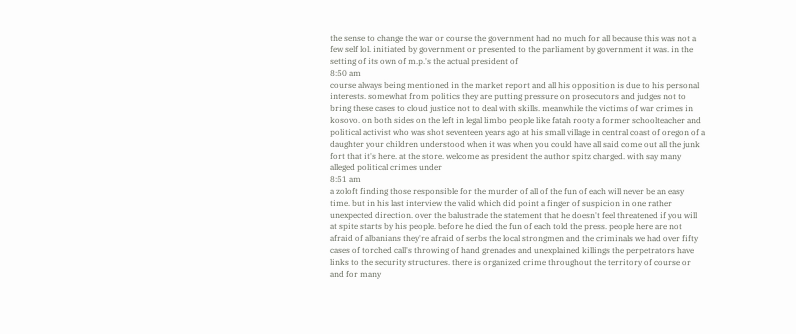the sense to change the war or course the government had no much for all because this was not a few self lol. initiated by government or presented to the parliament by government it was. in the setting of its own of m.p.'s the actual president of
8:50 am
course always being mentioned in the market report and all his opposition is due to his personal interests. somewhat from politics they are putting pressure on prosecutors and judges not to bring these cases to cloud justice not to deal with skills. meanwhile the victims of war crimes in kosovo. on both sides on the left in legal limbo people like fatah rooty a former schoolteacher and political activist who was shot seventeen years ago at his small village in central coast of oregon of a daughter your children understood when it was when you could have all said come out all the junk fort that it's here. at the store. welcome as president the author spitz charged. with say many alleged political crimes under
8:51 am
a zoloft finding those responsible for the murder of all of the fun of each will never be an easy time. but in his last interview the valid which did point a finger of suspicion in one rather unexpected direction. over the balustrade the statement that he doesn't feel threatened if you will at spite starts by his people. before he died the fun of each told the press. people here are not afraid of albanians they're afraid of serbs the local strongmen and the criminals we had over fifty cases of torched call's throwing of hand grenades and unexplained killings the perpetrators have links to the security structures. there is organized crime throughout the territory of course or and for many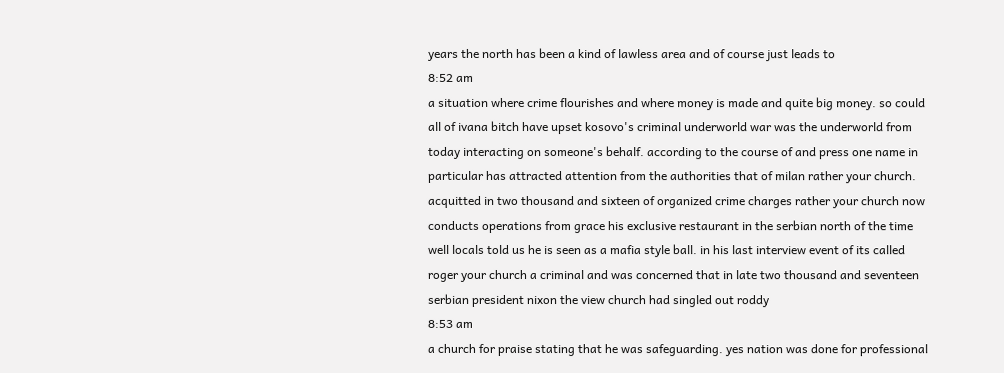years the north has been a kind of lawless area and of course just leads to
8:52 am
a situation where crime flourishes and where money is made and quite big money. so could all of ivana bitch have upset kosovo's criminal underworld war was the underworld from today interacting on someone's behalf. according to the course of and press one name in particular has attracted attention from the authorities that of milan rather your church. acquitted in two thousand and sixteen of organized crime charges rather your church now conducts operations from grace his exclusive restaurant in the serbian north of the time well locals told us he is seen as a mafia style ball. in his last interview event of its called roger your church a criminal and was concerned that in late two thousand and seventeen serbian president nixon the view church had singled out roddy
8:53 am
a church for praise stating that he was safeguarding. yes nation was done for professional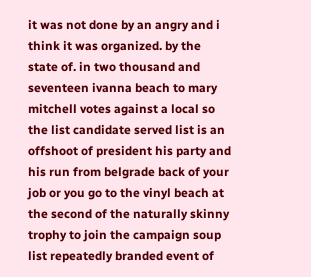it was not done by an angry and i think it was organized. by the state of. in two thousand and seventeen ivanna beach to mary mitchell votes against a local so the list candidate served list is an offshoot of president his party and his run from belgrade back of your job or you go to the vinyl beach at the second of the naturally skinny trophy to join the campaign soup list repeatedly branded event of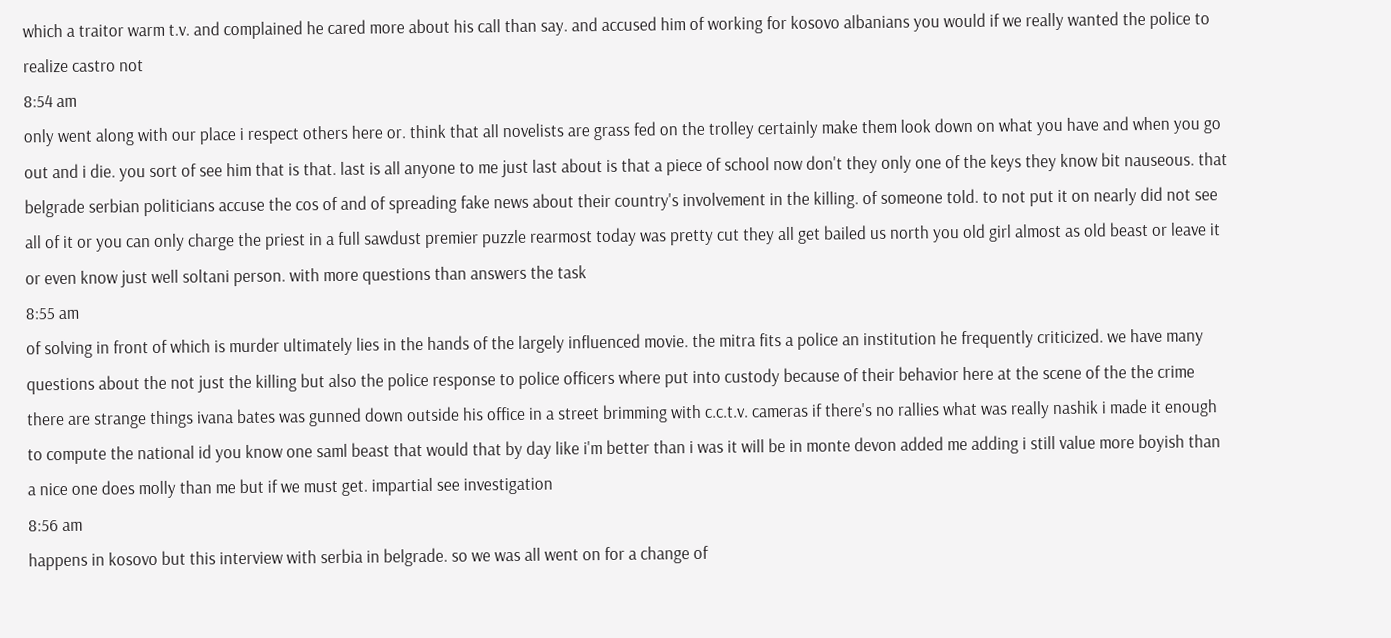which a traitor warm t.v. and complained he cared more about his call than say. and accused him of working for kosovo albanians you would if we really wanted the police to realize castro not
8:54 am
only went along with our place i respect others here or. think that all novelists are grass fed on the trolley certainly make them look down on what you have and when you go out and i die. you sort of see him that is that. last is all anyone to me just last about is that a piece of school now don't they only one of the keys they know bit nauseous. that belgrade serbian politicians accuse the cos of and of spreading fake news about their country's involvement in the killing. of someone told. to not put it on nearly did not see all of it or you can only charge the priest in a full sawdust premier puzzle rearmost today was pretty cut they all get bailed us north you old girl almost as old beast or leave it or even know just well soltani person. with more questions than answers the task
8:55 am
of solving in front of which is murder ultimately lies in the hands of the largely influenced movie. the mitra fits a police an institution he frequently criticized. we have many questions about the not just the killing but also the police response to police officers where put into custody because of their behavior here at the scene of the the crime there are strange things ivana bates was gunned down outside his office in a street brimming with c.c.t.v. cameras if there's no rallies what was really nashik i made it enough to compute the national id you know one saml beast that would that by day like i'm better than i was it will be in monte devon added me adding i still value more boyish than a nice one does molly than me but if we must get. impartial see investigation
8:56 am
happens in kosovo but this interview with serbia in belgrade. so we was all went on for a change of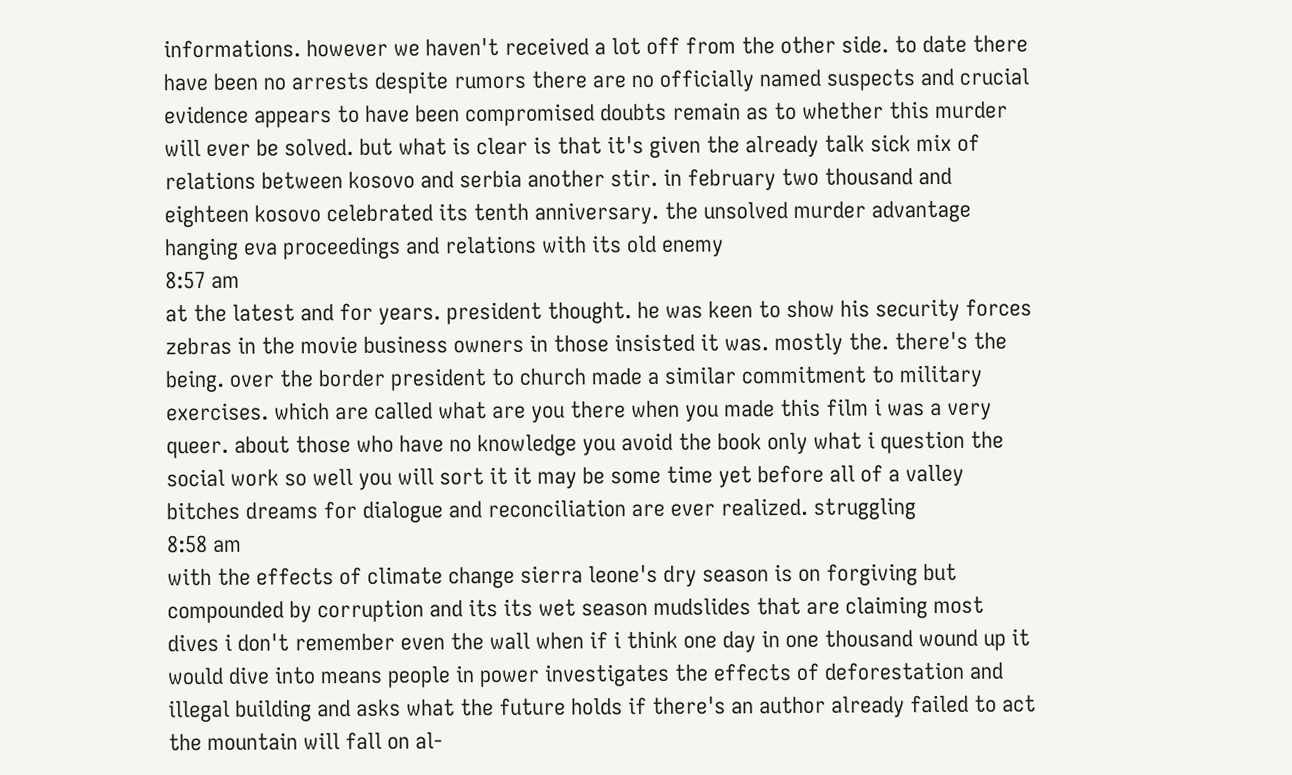informations. however we haven't received a lot off from the other side. to date there have been no arrests despite rumors there are no officially named suspects and crucial evidence appears to have been compromised doubts remain as to whether this murder will ever be solved. but what is clear is that it's given the already talk sick mix of relations between kosovo and serbia another stir. in february two thousand and eighteen kosovo celebrated its tenth anniversary. the unsolved murder advantage hanging eva proceedings and relations with its old enemy
8:57 am
at the latest and for years. president thought. he was keen to show his security forces zebras in the movie business owners in those insisted it was. mostly the. there's the being. over the border president to church made a similar commitment to military exercises. which are called what are you there when you made this film i was a very queer. about those who have no knowledge you avoid the book only what i question the social work so well you will sort it it may be some time yet before all of a valley bitches dreams for dialogue and reconciliation are ever realized. struggling
8:58 am
with the effects of climate change sierra leone's dry season is on forgiving but compounded by corruption and its its wet season mudslides that are claiming most dives i don't remember even the wall when if i think one day in one thousand wound up it would dive into means people in power investigates the effects of deforestation and illegal building and asks what the future holds if there's an author already failed to act the mountain will fall on al-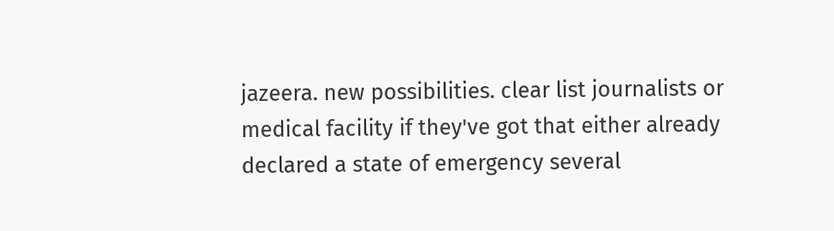jazeera. new possibilities. clear list journalists or medical facility if they've got that either already declared a state of emergency several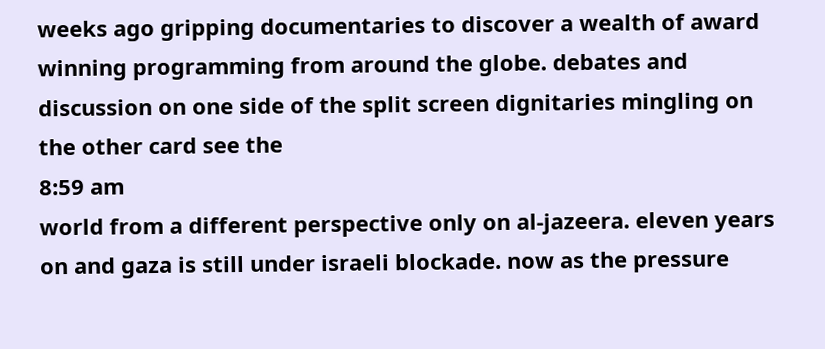weeks ago gripping documentaries to discover a wealth of award winning programming from around the globe. debates and discussion on one side of the split screen dignitaries mingling on the other card see the
8:59 am
world from a different perspective only on al-jazeera. eleven years on and gaza is still under israeli blockade. now as the pressure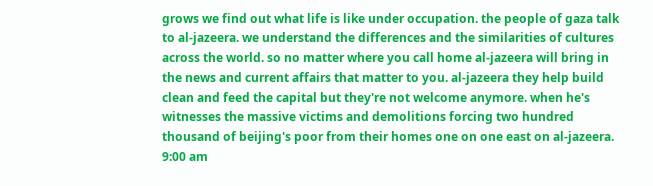grows we find out what life is like under occupation. the people of gaza talk to al-jazeera. we understand the differences and the similarities of cultures across the world. so no matter where you call home al-jazeera will bring in the news and current affairs that matter to you. al-jazeera they help build clean and feed the capital but they're not welcome anymore. when he's witnesses the massive victims and demolitions forcing two hundred thousand of beijing's poor from their homes one on one east on al-jazeera.
9:00 am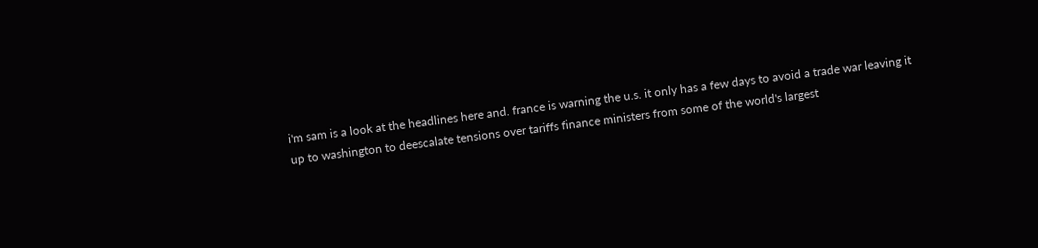i'm sam is a look at the headlines here and. france is warning the u.s. it only has a few days to avoid a trade war leaving it up to washington to deescalate tensions over tariffs finance ministers from some of the world's largest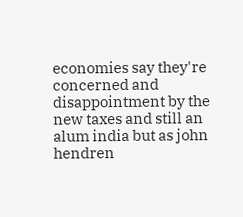economies say they're concerned and disappointment by the new taxes and still an alum india but as john hendren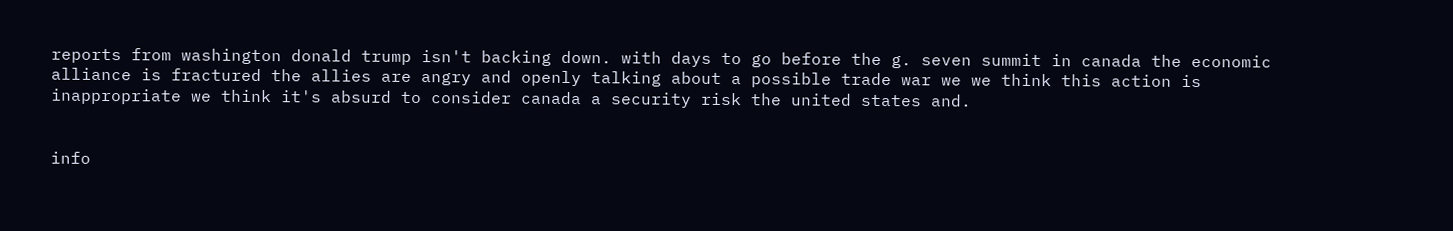reports from washington donald trump isn't backing down. with days to go before the g. seven summit in canada the economic alliance is fractured the allies are angry and openly talking about a possible trade war we we think this action is inappropriate we think it's absurd to consider canada a security risk the united states and.


info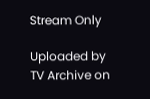Stream Only

Uploaded by TV Archive on